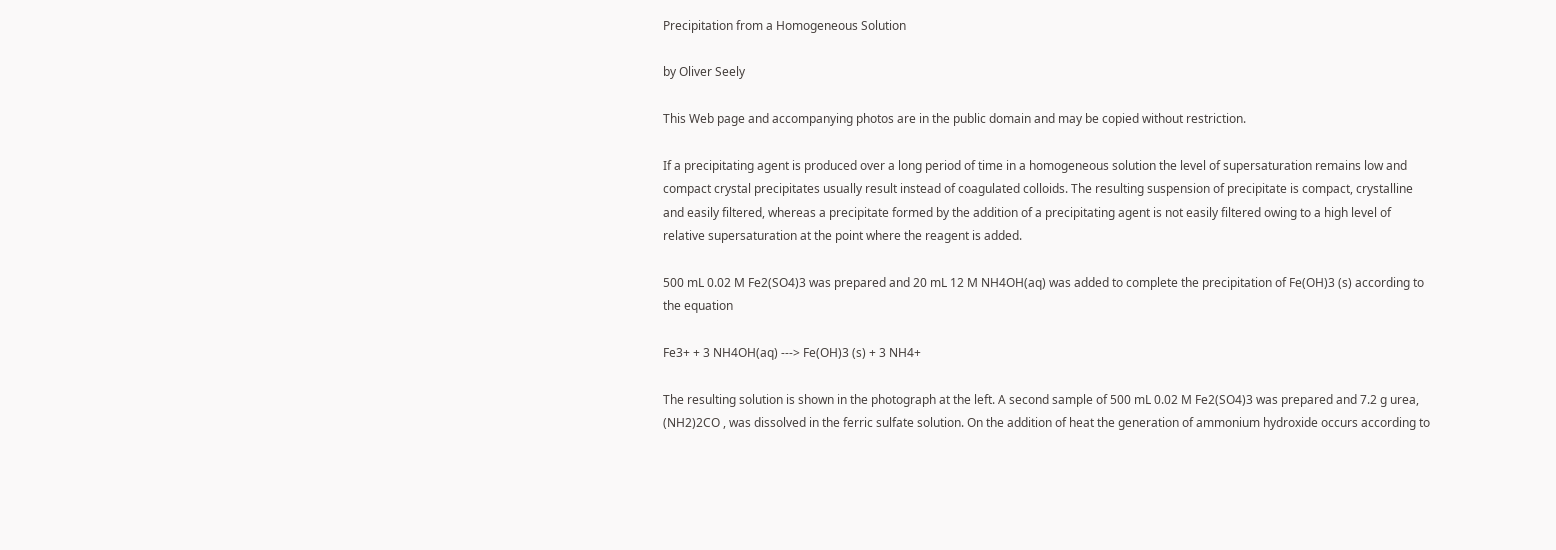Precipitation from a Homogeneous Solution

by Oliver Seely

This Web page and accompanying photos are in the public domain and may be copied without restriction.

If a precipitating agent is produced over a long period of time in a homogeneous solution the level of supersaturation remains low and compact crystal precipitates usually result instead of coagulated colloids. The resulting suspension of precipitate is compact, crystalline and easily filtered, whereas a precipitate formed by the addition of a precipitating agent is not easily filtered owing to a high level of relative supersaturation at the point where the reagent is added.

500 mL 0.02 M Fe2(SO4)3 was prepared and 20 mL 12 M NH4OH(aq) was added to complete the precipitation of Fe(OH)3 (s) according to the equation

Fe3+ + 3 NH4OH(aq) ---> Fe(OH)3 (s) + 3 NH4+

The resulting solution is shown in the photograph at the left. A second sample of 500 mL 0.02 M Fe2(SO4)3 was prepared and 7.2 g urea, (NH2)2CO , was dissolved in the ferric sulfate solution. On the addition of heat the generation of ammonium hydroxide occurs according to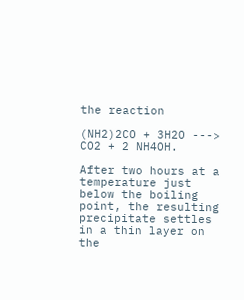the reaction

(NH2)2CO + 3H2O ---> CO2 + 2 NH4OH.

After two hours at a temperature just below the boiling point, the resulting precipitate settles in a thin layer on the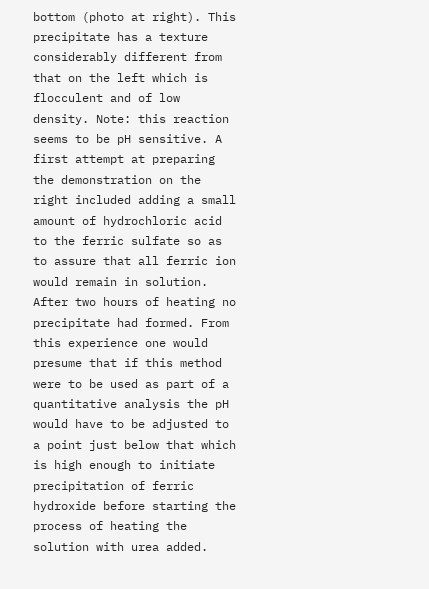bottom (photo at right). This precipitate has a texture considerably different from that on the left which is flocculent and of low density. Note: this reaction seems to be pH sensitive. A first attempt at preparing the demonstration on the right included adding a small amount of hydrochloric acid to the ferric sulfate so as to assure that all ferric ion would remain in solution. After two hours of heating no precipitate had formed. From this experience one would presume that if this method were to be used as part of a quantitative analysis the pH would have to be adjusted to a point just below that which is high enough to initiate precipitation of ferric hydroxide before starting the process of heating the solution with urea added.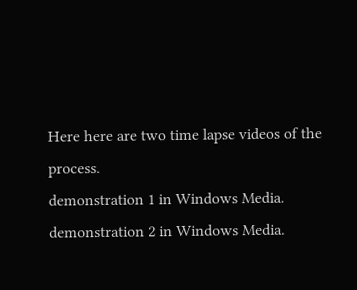Here here are two time lapse videos of the process.
demonstration 1 in Windows Media.
demonstration 2 in Windows Media.